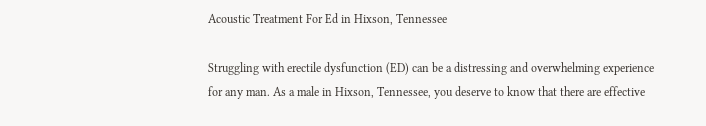Acoustic Treatment For Ed in Hixson, Tennessee

Struggling with erectile dysfunction (ED) can be a distressing and overwhelming experience for any man. As a male in Hixson, Tennessee, you deserve to know that there are effective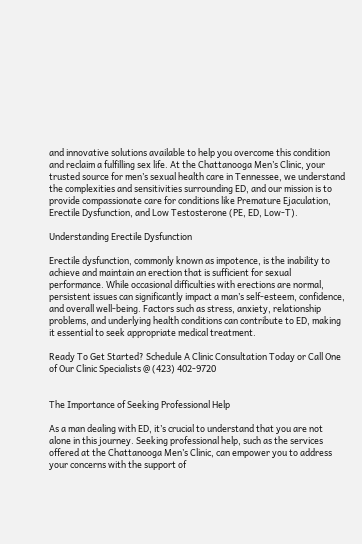and innovative solutions available to help you overcome this condition and reclaim a fulfilling sex life. At the Chattanooga Men’s Clinic, your trusted source for men’s sexual health care in Tennessee, we understand the complexities and sensitivities surrounding ED, and our mission is to provide compassionate care for conditions like Premature Ejaculation, Erectile Dysfunction, and Low Testosterone (PE, ED, Low-T).

Understanding Erectile Dysfunction

Erectile dysfunction, commonly known as impotence, is the inability to achieve and maintain an erection that is sufficient for sexual performance. While occasional difficulties with erections are normal, persistent issues can significantly impact a man’s self-esteem, confidence, and overall well-being. Factors such as stress, anxiety, relationship problems, and underlying health conditions can contribute to ED, making it essential to seek appropriate medical treatment.

Ready To Get Started? Schedule A Clinic Consultation Today or Call One of Our Clinic Specialists @ (423) 402-9720


The Importance of Seeking Professional Help

As a man dealing with ED, it’s crucial to understand that you are not alone in this journey. Seeking professional help, such as the services offered at the Chattanooga Men’s Clinic, can empower you to address your concerns with the support of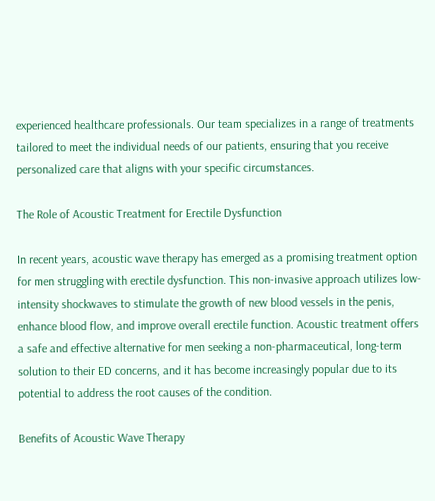experienced healthcare professionals. Our team specializes in a range of treatments tailored to meet the individual needs of our patients, ensuring that you receive personalized care that aligns with your specific circumstances.

The Role of Acoustic Treatment for Erectile Dysfunction

In recent years, acoustic wave therapy has emerged as a promising treatment option for men struggling with erectile dysfunction. This non-invasive approach utilizes low-intensity shockwaves to stimulate the growth of new blood vessels in the penis, enhance blood flow, and improve overall erectile function. Acoustic treatment offers a safe and effective alternative for men seeking a non-pharmaceutical, long-term solution to their ED concerns, and it has become increasingly popular due to its potential to address the root causes of the condition.

Benefits of Acoustic Wave Therapy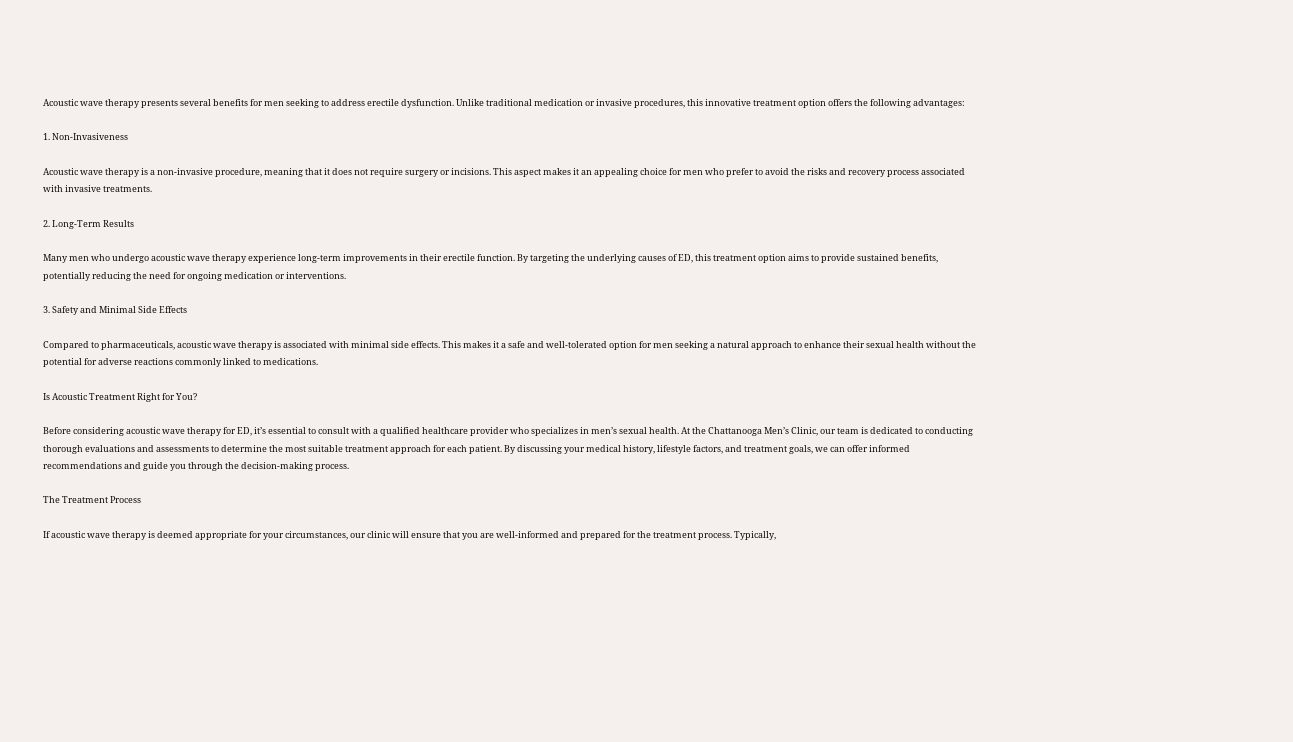Acoustic wave therapy presents several benefits for men seeking to address erectile dysfunction. Unlike traditional medication or invasive procedures, this innovative treatment option offers the following advantages:

1. Non-Invasiveness

Acoustic wave therapy is a non-invasive procedure, meaning that it does not require surgery or incisions. This aspect makes it an appealing choice for men who prefer to avoid the risks and recovery process associated with invasive treatments.

2. Long-Term Results

Many men who undergo acoustic wave therapy experience long-term improvements in their erectile function. By targeting the underlying causes of ED, this treatment option aims to provide sustained benefits, potentially reducing the need for ongoing medication or interventions.

3. Safety and Minimal Side Effects

Compared to pharmaceuticals, acoustic wave therapy is associated with minimal side effects. This makes it a safe and well-tolerated option for men seeking a natural approach to enhance their sexual health without the potential for adverse reactions commonly linked to medications.

Is Acoustic Treatment Right for You?

Before considering acoustic wave therapy for ED, it’s essential to consult with a qualified healthcare provider who specializes in men’s sexual health. At the Chattanooga Men’s Clinic, our team is dedicated to conducting thorough evaluations and assessments to determine the most suitable treatment approach for each patient. By discussing your medical history, lifestyle factors, and treatment goals, we can offer informed recommendations and guide you through the decision-making process.

The Treatment Process

If acoustic wave therapy is deemed appropriate for your circumstances, our clinic will ensure that you are well-informed and prepared for the treatment process. Typically,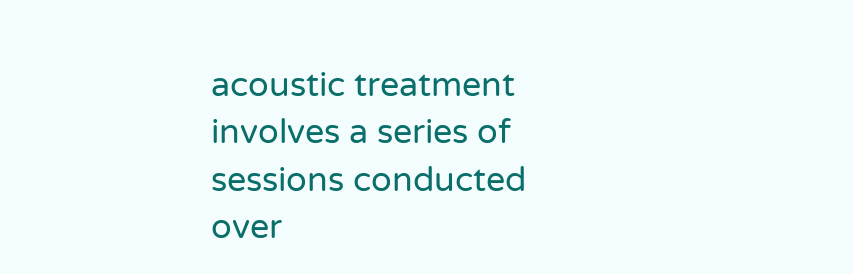acoustic treatment involves a series of sessions conducted over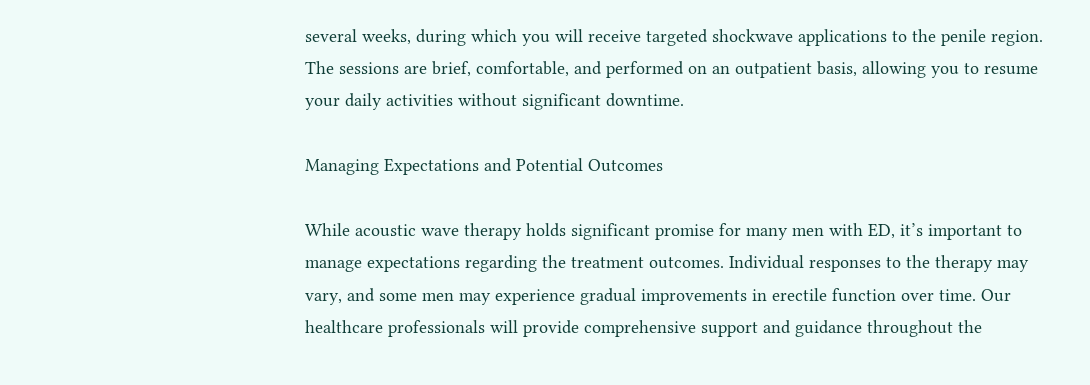several weeks, during which you will receive targeted shockwave applications to the penile region. The sessions are brief, comfortable, and performed on an outpatient basis, allowing you to resume your daily activities without significant downtime.

Managing Expectations and Potential Outcomes

While acoustic wave therapy holds significant promise for many men with ED, it’s important to manage expectations regarding the treatment outcomes. Individual responses to the therapy may vary, and some men may experience gradual improvements in erectile function over time. Our healthcare professionals will provide comprehensive support and guidance throughout the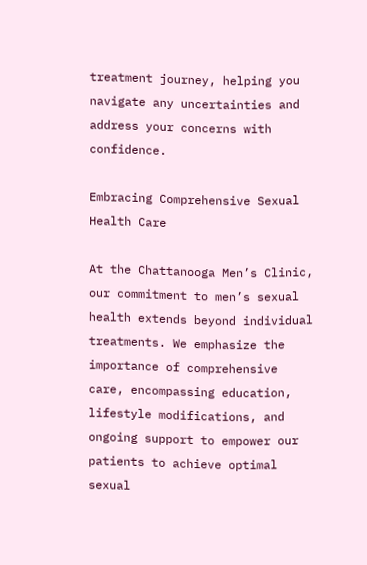treatment journey, helping you navigate any uncertainties and address your concerns with confidence.

Embracing Comprehensive Sexual Health Care

At the Chattanooga Men’s Clinic, our commitment to men’s sexual health extends beyond individual treatments. We emphasize the importance of comprehensive care, encompassing education, lifestyle modifications, and ongoing support to empower our patients to achieve optimal sexual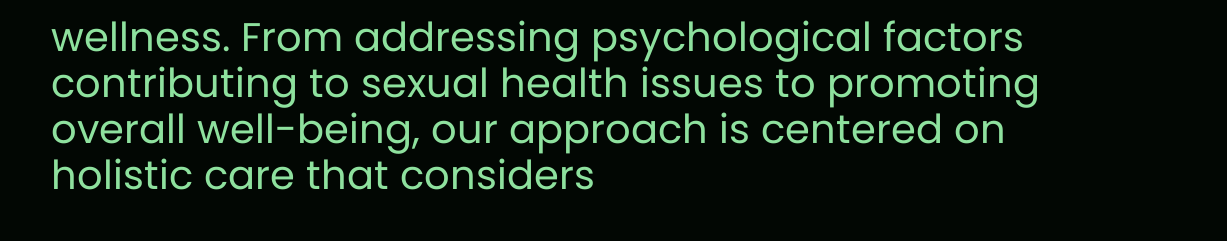wellness. From addressing psychological factors contributing to sexual health issues to promoting overall well-being, our approach is centered on holistic care that considers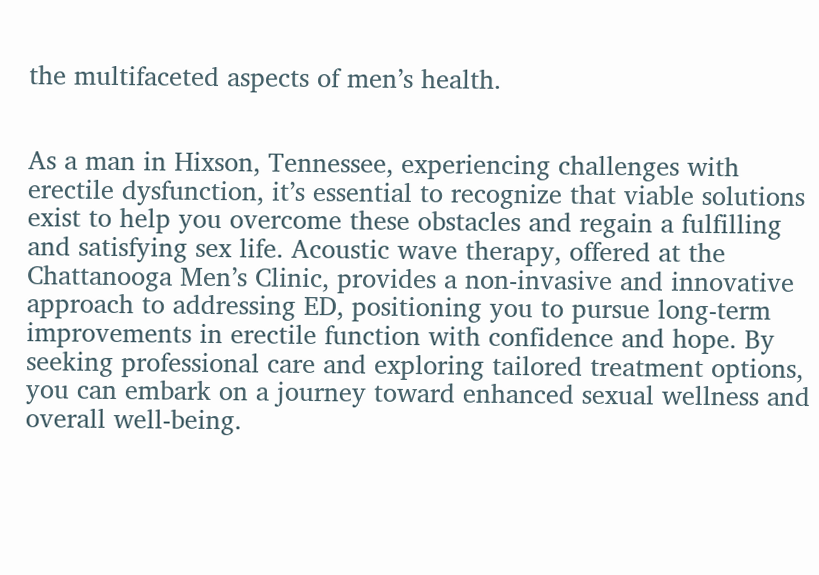the multifaceted aspects of men’s health.


As a man in Hixson, Tennessee, experiencing challenges with erectile dysfunction, it’s essential to recognize that viable solutions exist to help you overcome these obstacles and regain a fulfilling and satisfying sex life. Acoustic wave therapy, offered at the Chattanooga Men’s Clinic, provides a non-invasive and innovative approach to addressing ED, positioning you to pursue long-term improvements in erectile function with confidence and hope. By seeking professional care and exploring tailored treatment options, you can embark on a journey toward enhanced sexual wellness and overall well-being.